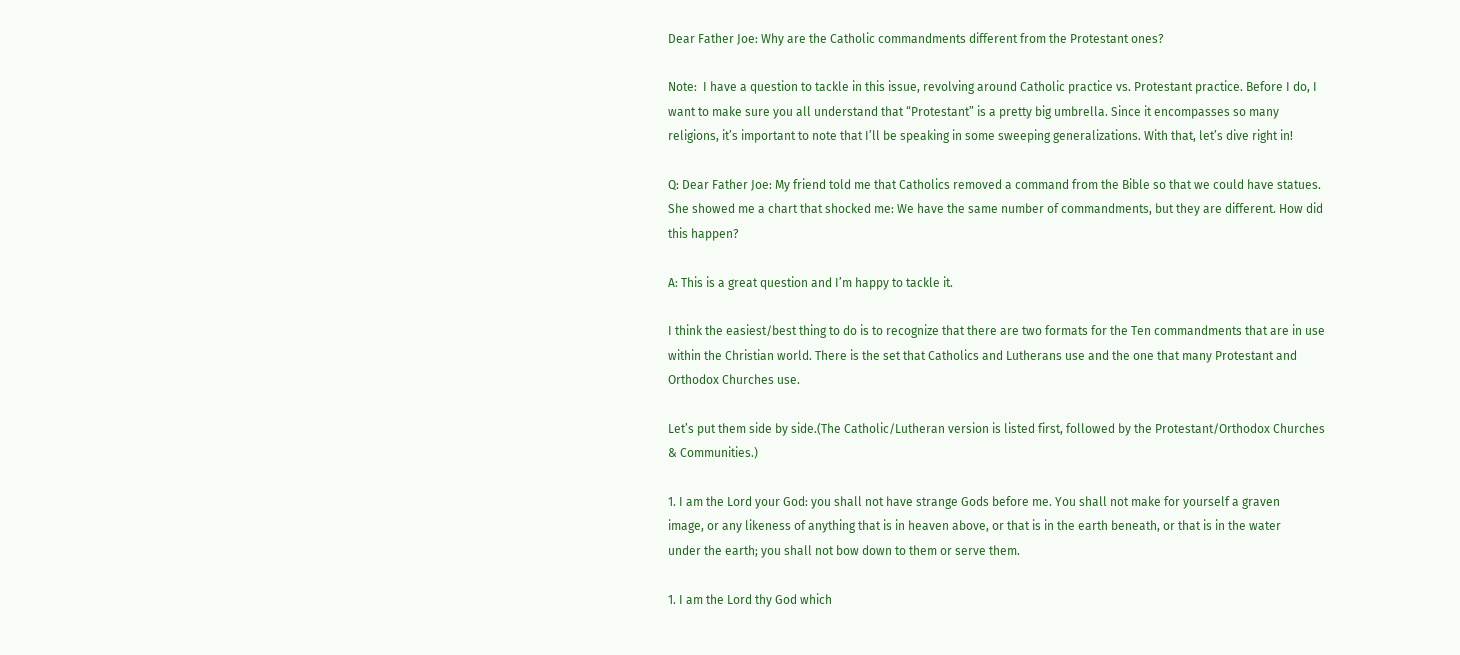Dear Father Joe: Why are the Catholic commandments different from the Protestant ones?

Note:  I have a question to tackle in this issue, revolving around Catholic practice vs. Protestant practice. Before I do, I want to make sure you all understand that “Protestant” is a pretty big umbrella. Since it encompasses so many religions, it’s important to note that I’ll be speaking in some sweeping generalizations. With that, let’s dive right in!

Q: Dear Father Joe: My friend told me that Catholics removed a command from the Bible so that we could have statues. She showed me a chart that shocked me: We have the same number of commandments, but they are different. How did this happen?

A: This is a great question and I’m happy to tackle it.

I think the easiest/best thing to do is to recognize that there are two formats for the Ten commandments that are in use within the Christian world. There is the set that Catholics and Lutherans use and the one that many Protestant and Orthodox Churches use.

Let’s put them side by side.(The Catholic/Lutheran version is listed first, followed by the Protestant/Orthodox Churches & Communities.)

1. I am the Lord your God: you shall not have strange Gods before me. You shall not make for yourself a graven
image, or any likeness of anything that is in heaven above, or that is in the earth beneath, or that is in the water
under the earth; you shall not bow down to them or serve them.

1. I am the Lord thy God which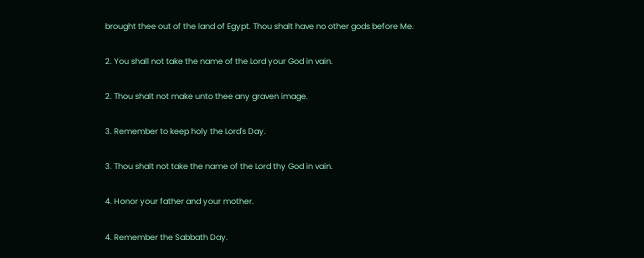brought thee out of the land of Egypt. Thou shalt have no other gods before Me.

2. You shall not take the name of the Lord your God in vain.

2. Thou shalt not make unto thee any graven image.

3. Remember to keep holy the Lord's Day.

3. Thou shalt not take the name of the Lord thy God in vain.

4. Honor your father and your mother.

4. Remember the Sabbath Day.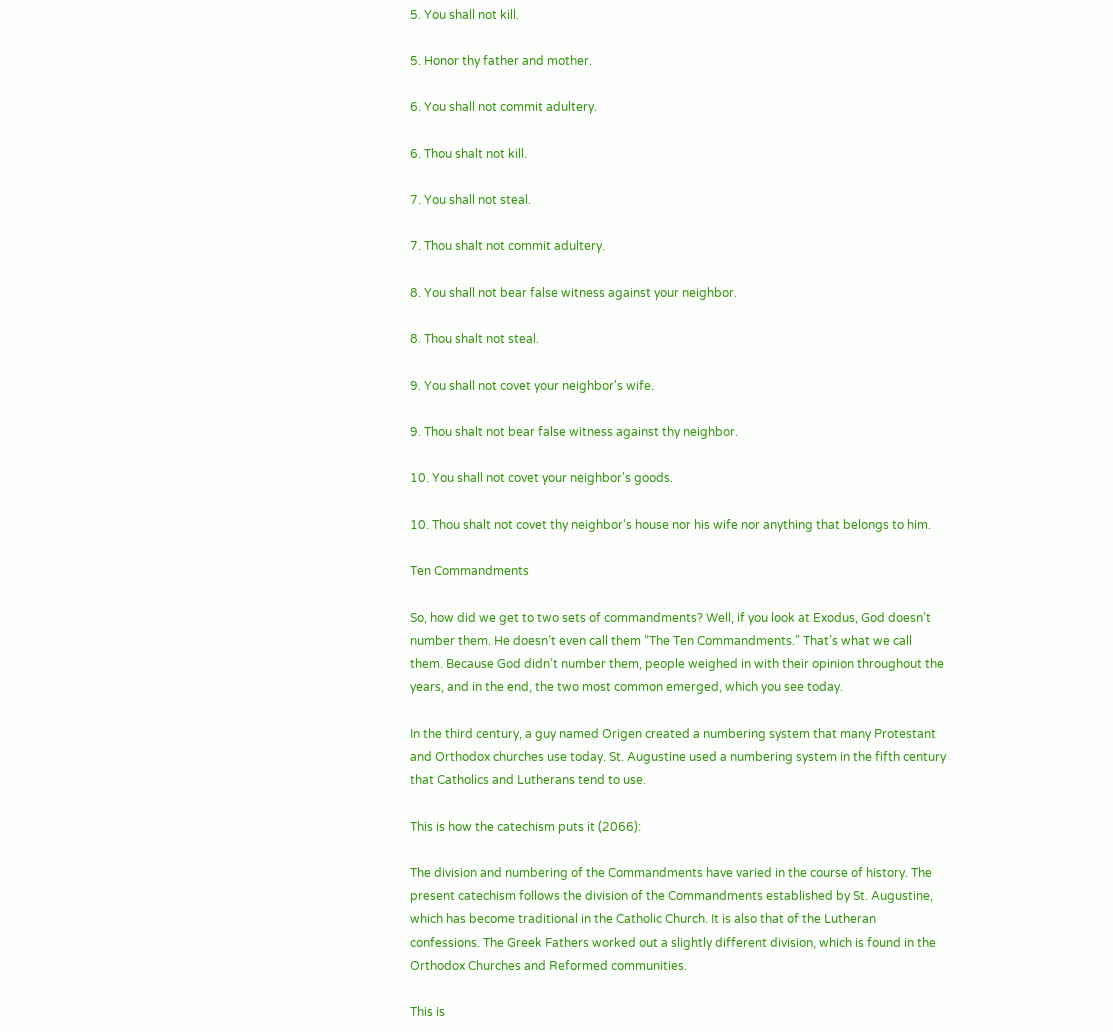5. You shall not kill.

5. Honor thy father and mother.

6. You shall not commit adultery.

6. Thou shalt not kill.

7. You shall not steal.

7. Thou shalt not commit adultery.

8. You shall not bear false witness against your neighbor.

8. Thou shalt not steal.

9. You shall not covet your neighbor's wife.

9. Thou shalt not bear false witness against thy neighbor.

10. You shall not covet your neighbor's goods.

10. Thou shalt not covet thy neighbor's house nor his wife nor anything that belongs to him.

Ten Commandments

So, how did we get to two sets of commandments? Well, if you look at Exodus, God doesn’t number them. He doesn’t even call them “The Ten Commandments." That’s what we call them. Because God didn’t number them, people weighed in with their opinion throughout the years, and in the end, the two most common emerged, which you see today.

In the third century, a guy named Origen created a numbering system that many Protestant and Orthodox churches use today. St. Augustine used a numbering system in the fifth century that Catholics and Lutherans tend to use.

This is how the catechism puts it (2066):

The division and numbering of the Commandments have varied in the course of history. The present catechism follows the division of the Commandments established by St. Augustine, which has become traditional in the Catholic Church. It is also that of the Lutheran confessions. The Greek Fathers worked out a slightly different division, which is found in the Orthodox Churches and Reformed communities.

This is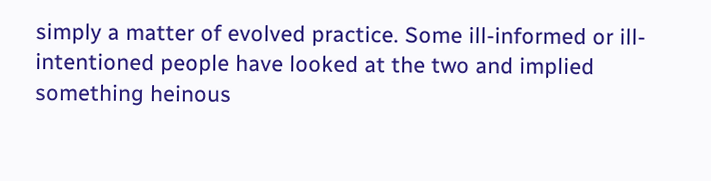simply a matter of evolved practice. Some ill-informed or ill-intentioned people have looked at the two and implied something heinous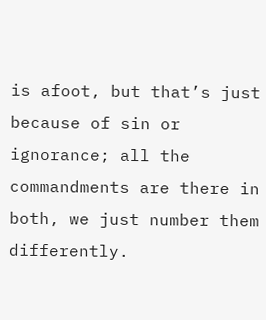is afoot, but that’s just because of sin or ignorance; all the commandments are there in both, we just number them differently.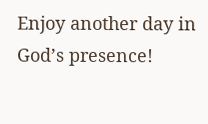Enjoy another day in God’s presence!